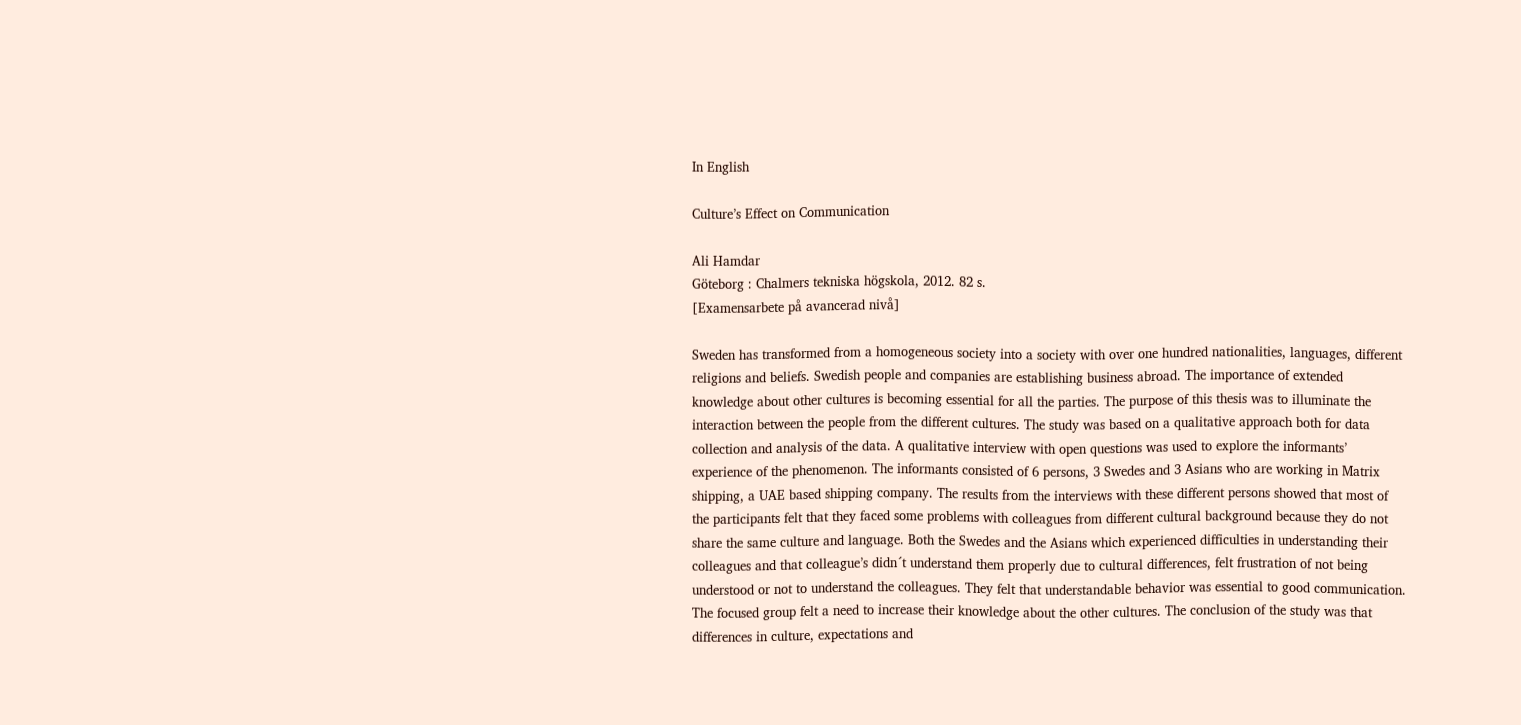In English

Culture’s Effect on Communication

Ali Hamdar
Göteborg : Chalmers tekniska högskola, 2012. 82 s.
[Examensarbete på avancerad nivå]

Sweden has transformed from a homogeneous society into a society with over one hundred nationalities, languages, different religions and beliefs. Swedish people and companies are establishing business abroad. The importance of extended knowledge about other cultures is becoming essential for all the parties. The purpose of this thesis was to illuminate the interaction between the people from the different cultures. The study was based on a qualitative approach both for data collection and analysis of the data. A qualitative interview with open questions was used to explore the informants’ experience of the phenomenon. The informants consisted of 6 persons, 3 Swedes and 3 Asians who are working in Matrix shipping, a UAE based shipping company. The results from the interviews with these different persons showed that most of the participants felt that they faced some problems with colleagues from different cultural background because they do not share the same culture and language. Both the Swedes and the Asians which experienced difficulties in understanding their colleagues and that colleague’s didn´t understand them properly due to cultural differences, felt frustration of not being understood or not to understand the colleagues. They felt that understandable behavior was essential to good communication. The focused group felt a need to increase their knowledge about the other cultures. The conclusion of the study was that differences in culture, expectations and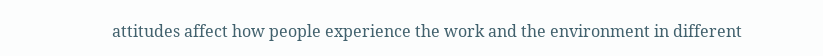attitudes affect how people experience the work and the environment in different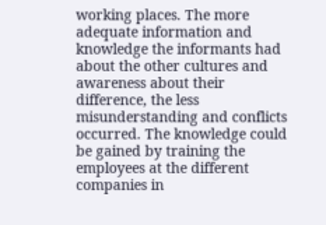working places. The more adequate information and knowledge the informants had about the other cultures and awareness about their difference, the less misunderstanding and conflicts occurred. The knowledge could be gained by training the employees at the different companies in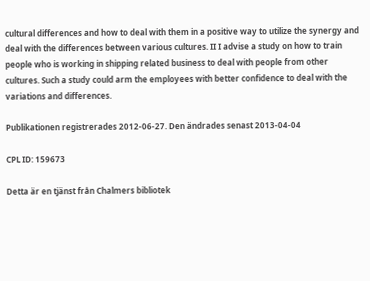cultural differences and how to deal with them in a positive way to utilize the synergy and deal with the differences between various cultures. II I advise a study on how to train people who is working in shipping related business to deal with people from other cultures. Such a study could arm the employees with better confidence to deal with the variations and differences.

Publikationen registrerades 2012-06-27. Den ändrades senast 2013-04-04

CPL ID: 159673

Detta är en tjänst från Chalmers bibliotek